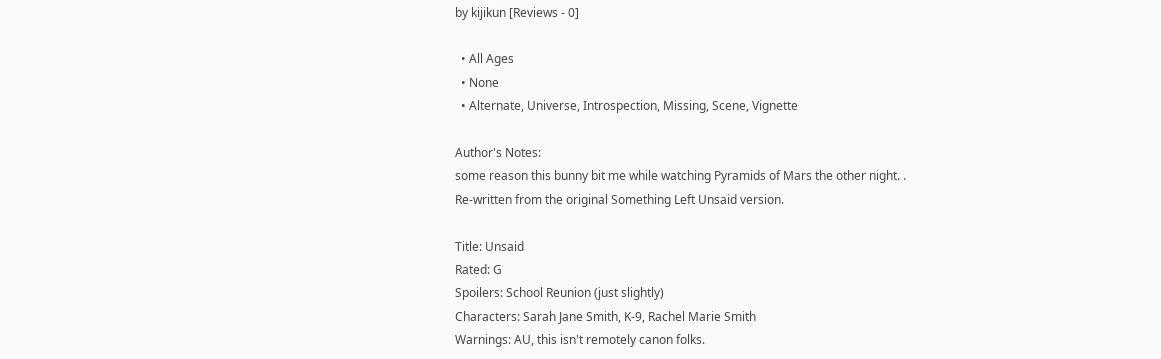by kijikun [Reviews - 0]

  • All Ages
  • None
  • Alternate, Universe, Introspection, Missing, Scene, Vignette

Author's Notes:
some reason this bunny bit me while watching Pyramids of Mars the other night. .
Re-written from the original Something Left Unsaid version.

Title: Unsaid
Rated: G
Spoilers: School Reunion (just slightly)
Characters: Sarah Jane Smith, K-9, Rachel Marie Smith
Warnings: AU, this isn't remotely canon folks.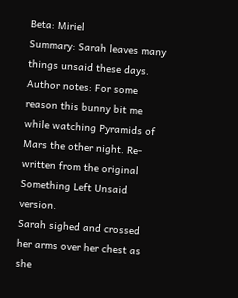Beta: Miriel
Summary: Sarah leaves many things unsaid these days.
Author notes: For some reason this bunny bit me while watching Pyramids of Mars the other night. Re-written from the original Something Left Unsaid version.
Sarah sighed and crossed her arms over her chest as she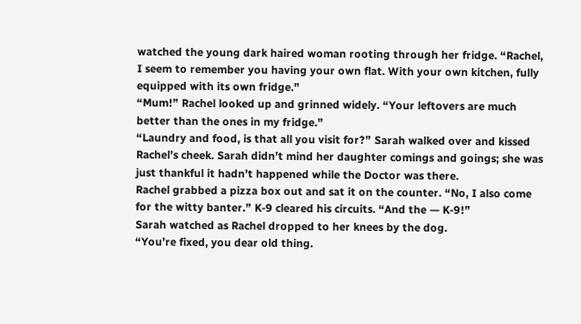watched the young dark haired woman rooting through her fridge. “Rachel, I seem to remember you having your own flat. With your own kitchen, fully equipped with its own fridge.”
“Mum!” Rachel looked up and grinned widely. “Your leftovers are much better than the ones in my fridge.”
“Laundry and food, is that all you visit for?” Sarah walked over and kissed Rachel’s cheek. Sarah didn’t mind her daughter comings and goings; she was just thankful it hadn’t happened while the Doctor was there.
Rachel grabbed a pizza box out and sat it on the counter. “No, I also come for the witty banter.” K-9 cleared his circuits. “And the — K-9!”
Sarah watched as Rachel dropped to her knees by the dog.
“You’re fixed, you dear old thing.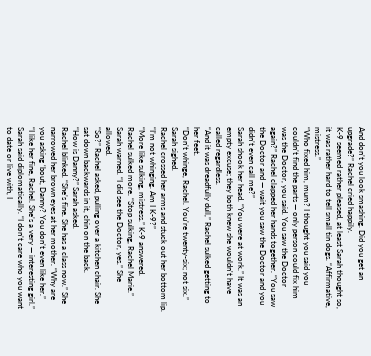And don’t you look smashing. Did you get an upgrade?” Rachel cried happily.
K-9 seemed rather pleased, at least Sarah thought so, it was rather hard to tell small tin dogs. “Affirmative, mistress.”
“Who fixed him, mum? I thought you said you couldn’t find the parts — only person could fix him was the Doctor, you said. You saw the Doctor again?” Rachel clapped her hands together. “You saw the Doctor and — wait you saw the Doctor and you didn’t even call me?”
Sarah shook her head. “You were at work.” It was an empty excuse; they both knew she wouldn't have called regardless.
“And it was dreadfully dull,” Rachel sulked getting to her feet.
“Don’t whinge, Rachel. You’re twenty-six; not six.” Sarah sighed.
Rachel crossed her arms and stuck out her bottom lip. “I’m not whinging. Am I K-9?”
“More like sulking, mistress.” K-9 answered.
Rachel sulked more. “Stop sulking, Rachel Marie.” Sarah warned. “I did see the Doctor, yes.” She allowed.
“So?” Rachel asked, pulling over a kitchen chair. She sat down backwards in it, chin on the back.
“How is Danny?” Sarah asked.
Rachel blinked. “She’s fine. She has a class now.” She narrowed her brown eyes at her mother. “Why are you asking ‘bout, Danny? You don’t even like her.”
“I like her fine, Rachel. She’s a very — interesting girl.” Sarah said diplomatically. “I don’t care who you want to date or live with, I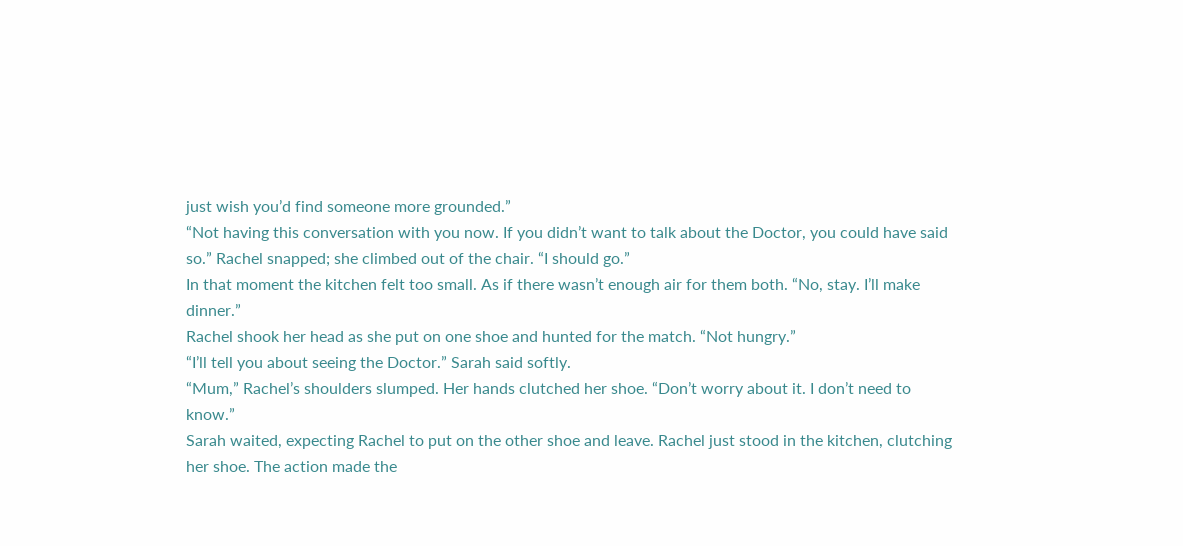just wish you’d find someone more grounded.”
“Not having this conversation with you now. If you didn’t want to talk about the Doctor, you could have said so.” Rachel snapped; she climbed out of the chair. “I should go.”
In that moment the kitchen felt too small. As if there wasn’t enough air for them both. “No, stay. I’ll make dinner.”
Rachel shook her head as she put on one shoe and hunted for the match. “Not hungry.”
“I’ll tell you about seeing the Doctor.” Sarah said softly.
“Mum,” Rachel’s shoulders slumped. Her hands clutched her shoe. “Don’t worry about it. I don’t need to know.”
Sarah waited, expecting Rachel to put on the other shoe and leave. Rachel just stood in the kitchen, clutching her shoe. The action made the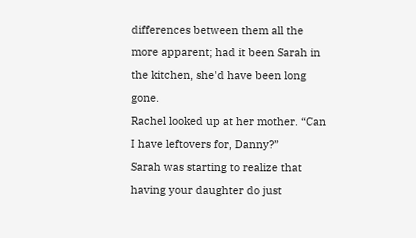differences between them all the more apparent; had it been Sarah in the kitchen, she'd have been long gone.
Rachel looked up at her mother. “Can I have leftovers for, Danny?”
Sarah was starting to realize that having your daughter do just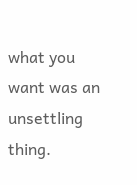what you want was an unsettling thing.